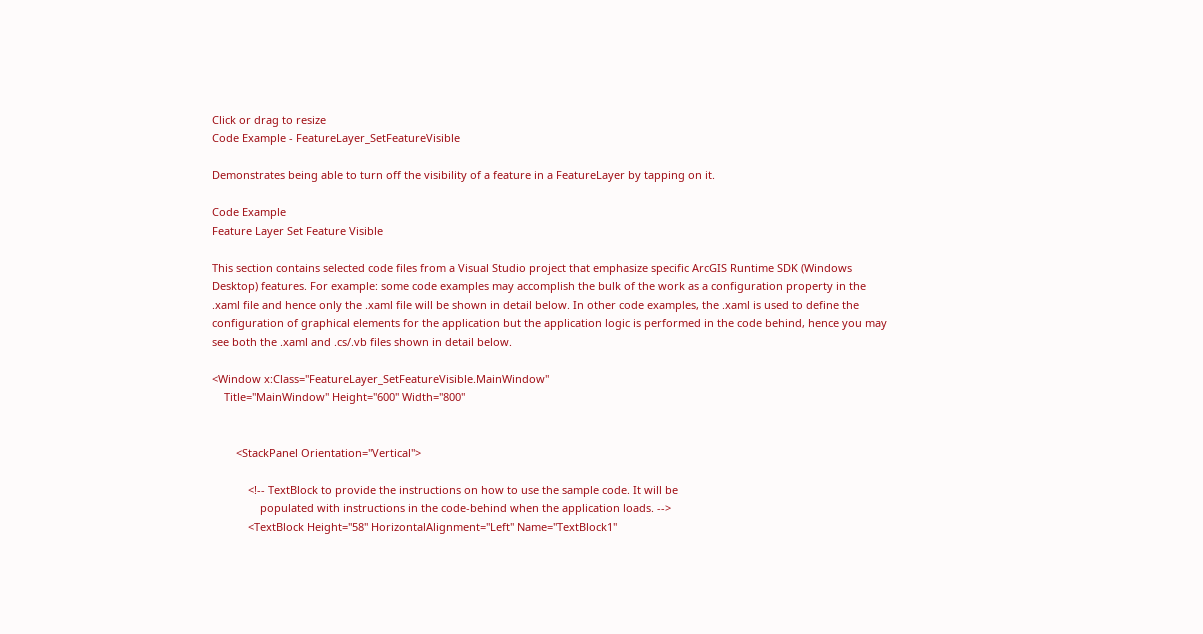Click or drag to resize
Code Example - FeatureLayer_SetFeatureVisible

Demonstrates being able to turn off the visibility of a feature in a FeatureLayer by tapping on it.

Code Example
Feature Layer Set Feature Visible

This section contains selected code files from a Visual Studio project that emphasize specific ArcGIS Runtime SDK (Windows Desktop) features. For example: some code examples may accomplish the bulk of the work as a configuration property in the .xaml file and hence only the .xaml file will be shown in detail below. In other code examples, the .xaml is used to define the configuration of graphical elements for the application but the application logic is performed in the code behind, hence you may see both the .xaml and .cs/.vb files shown in detail below.

<Window x:Class="FeatureLayer_SetFeatureVisible.MainWindow"
    Title="MainWindow" Height="600" Width="800"


        <StackPanel Orientation="Vertical">

            <!-- TextBlock to provide the instructions on how to use the sample code. It will be
                populated with instructions in the code-behind when the application loads. -->
            <TextBlock Height="58" HorizontalAlignment="Left" Name="TextBlock1"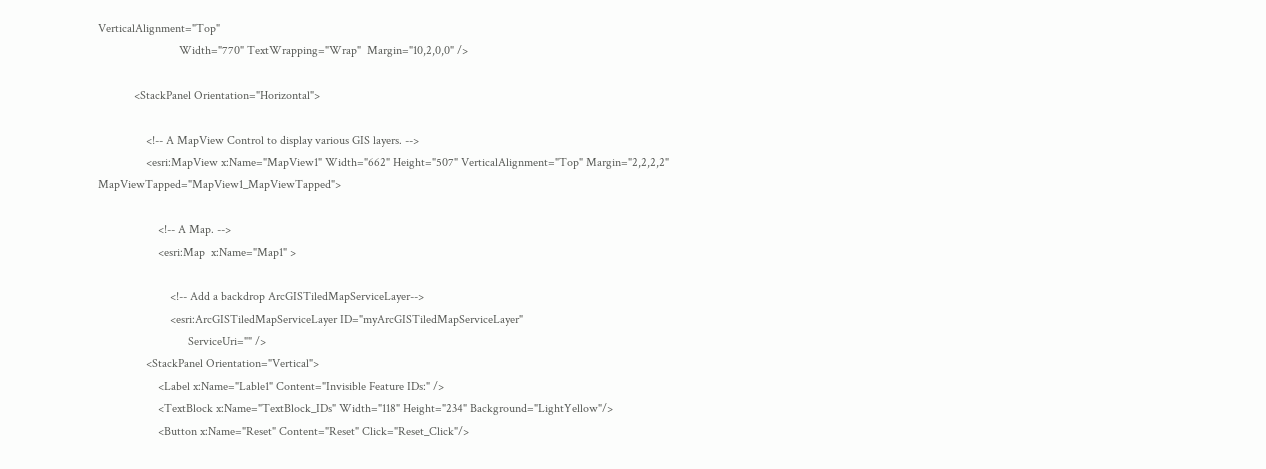VerticalAlignment="Top"
                           Width="770" TextWrapping="Wrap"  Margin="10,2,0,0" />

            <StackPanel Orientation="Horizontal">

                <!-- A MapView Control to display various GIS layers. -->
                <esri:MapView x:Name="MapView1" Width="662" Height="507" VerticalAlignment="Top" Margin="2,2,2,2" MapViewTapped="MapView1_MapViewTapped">

                    <!-- A Map. -->
                    <esri:Map  x:Name="Map1" >

                        <!-- Add a backdrop ArcGISTiledMapServiceLayer-->
                        <esri:ArcGISTiledMapServiceLayer ID="myArcGISTiledMapServiceLayer"
                              ServiceUri="" />
                <StackPanel Orientation="Vertical">
                    <Label x:Name="Lable1" Content="Invisible Feature IDs:" />
                    <TextBlock x:Name="TextBlock_IDs" Width="118" Height="234" Background="LightYellow"/>
                    <Button x:Name="Reset" Content="Reset" Click="Reset_Click"/>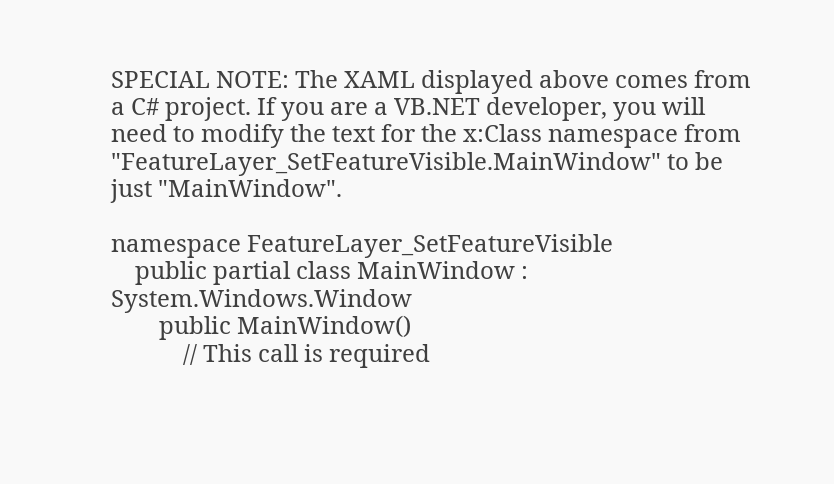SPECIAL NOTE: The XAML displayed above comes from a C# project. If you are a VB.NET developer, you will need to modify the text for the x:Class namespace from "FeatureLayer_SetFeatureVisible.MainWindow" to be just "MainWindow".

namespace FeatureLayer_SetFeatureVisible
    public partial class MainWindow : System.Windows.Window
        public MainWindow()
            // This call is required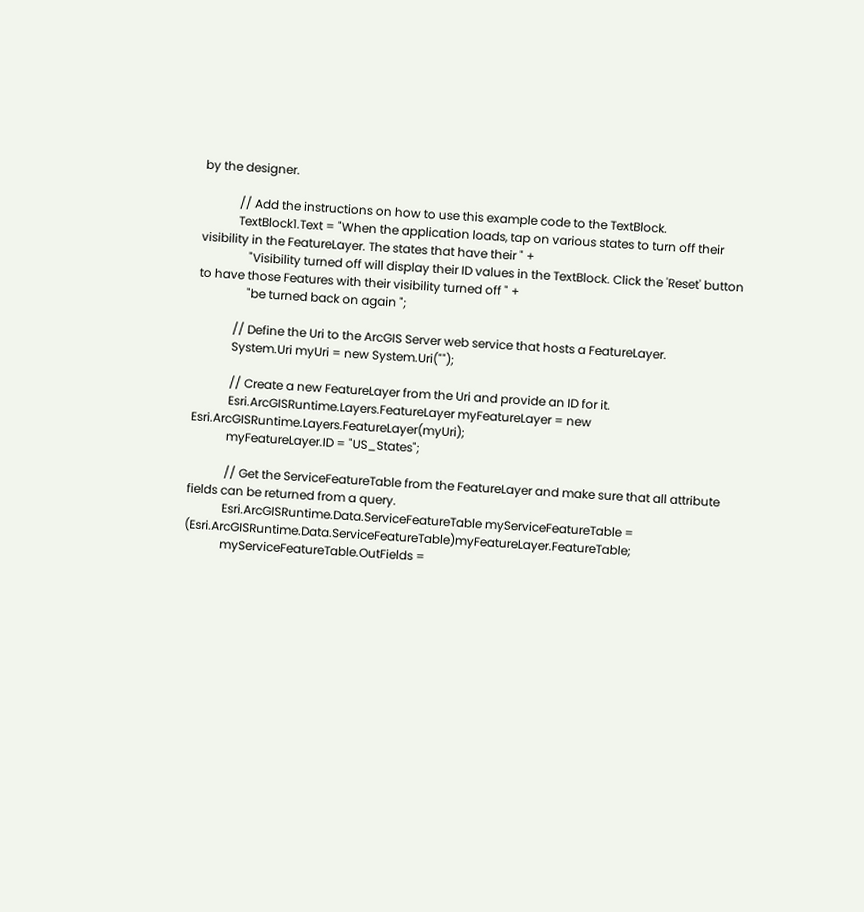by the designer.

            // Add the instructions on how to use this example code to the TextBlock.
            TextBlock1.Text = "When the application loads, tap on various states to turn off their visibility in the FeatureLayer. The states that have their " +
                "Visibility turned off will display their ID values in the TextBlock. Click the 'Reset' button to have those Features with their visibility turned off " +
                "be turned back on again ";

            // Define the Uri to the ArcGIS Server web service that hosts a FeatureLayer.
            System.Uri myUri = new System.Uri("");

            // Create a new FeatureLayer from the Uri and provide an ID for it.
            Esri.ArcGISRuntime.Layers.FeatureLayer myFeatureLayer = new Esri.ArcGISRuntime.Layers.FeatureLayer(myUri);
            myFeatureLayer.ID = "US_States";

            // Get the ServiceFeatureTable from the FeatureLayer and make sure that all attribute fields can be returned from a query.
            Esri.ArcGISRuntime.Data.ServiceFeatureTable myServiceFeatureTable = (Esri.ArcGISRuntime.Data.ServiceFeatureTable)myFeatureLayer.FeatureTable;
            myServiceFeatureTable.OutFields =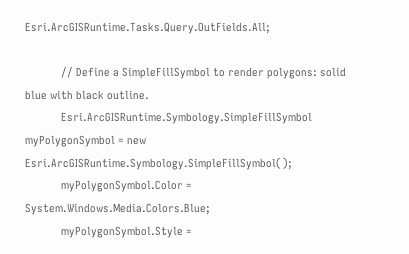Esri.ArcGISRuntime.Tasks.Query.OutFields.All;

            // Define a SimpleFillSymbol to render polygons: solid blue with black outline.
            Esri.ArcGISRuntime.Symbology.SimpleFillSymbol myPolygonSymbol = new Esri.ArcGISRuntime.Symbology.SimpleFillSymbol();
            myPolygonSymbol.Color = System.Windows.Media.Colors.Blue;
            myPolygonSymbol.Style =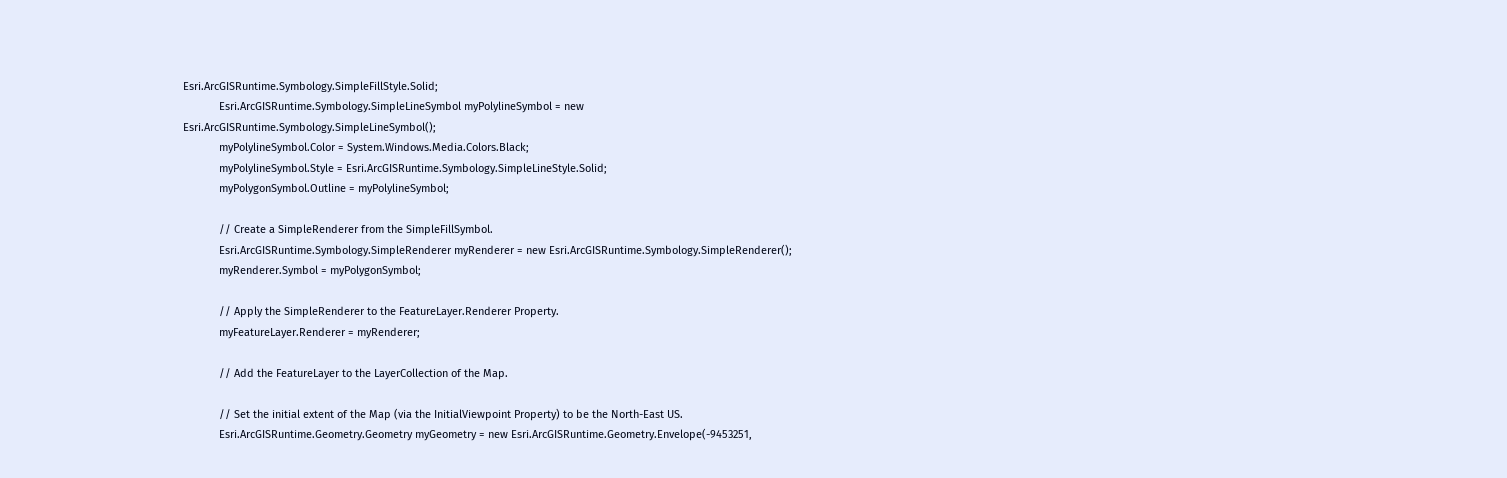Esri.ArcGISRuntime.Symbology.SimpleFillStyle.Solid;
            Esri.ArcGISRuntime.Symbology.SimpleLineSymbol myPolylineSymbol = new Esri.ArcGISRuntime.Symbology.SimpleLineSymbol();
            myPolylineSymbol.Color = System.Windows.Media.Colors.Black;
            myPolylineSymbol.Style = Esri.ArcGISRuntime.Symbology.SimpleLineStyle.Solid;
            myPolygonSymbol.Outline = myPolylineSymbol;

            // Create a SimpleRenderer from the SimpleFillSymbol.
            Esri.ArcGISRuntime.Symbology.SimpleRenderer myRenderer = new Esri.ArcGISRuntime.Symbology.SimpleRenderer();
            myRenderer.Symbol = myPolygonSymbol;

            // Apply the SimpleRenderer to the FeatureLayer.Renderer Property.
            myFeatureLayer.Renderer = myRenderer;

            // Add the FeatureLayer to the LayerCollection of the Map.

            // Set the initial extent of the Map (via the InitialViewpoint Property) to be the North-East US.
            Esri.ArcGISRuntime.Geometry.Geometry myGeometry = new Esri.ArcGISRuntime.Geometry.Envelope(-9453251,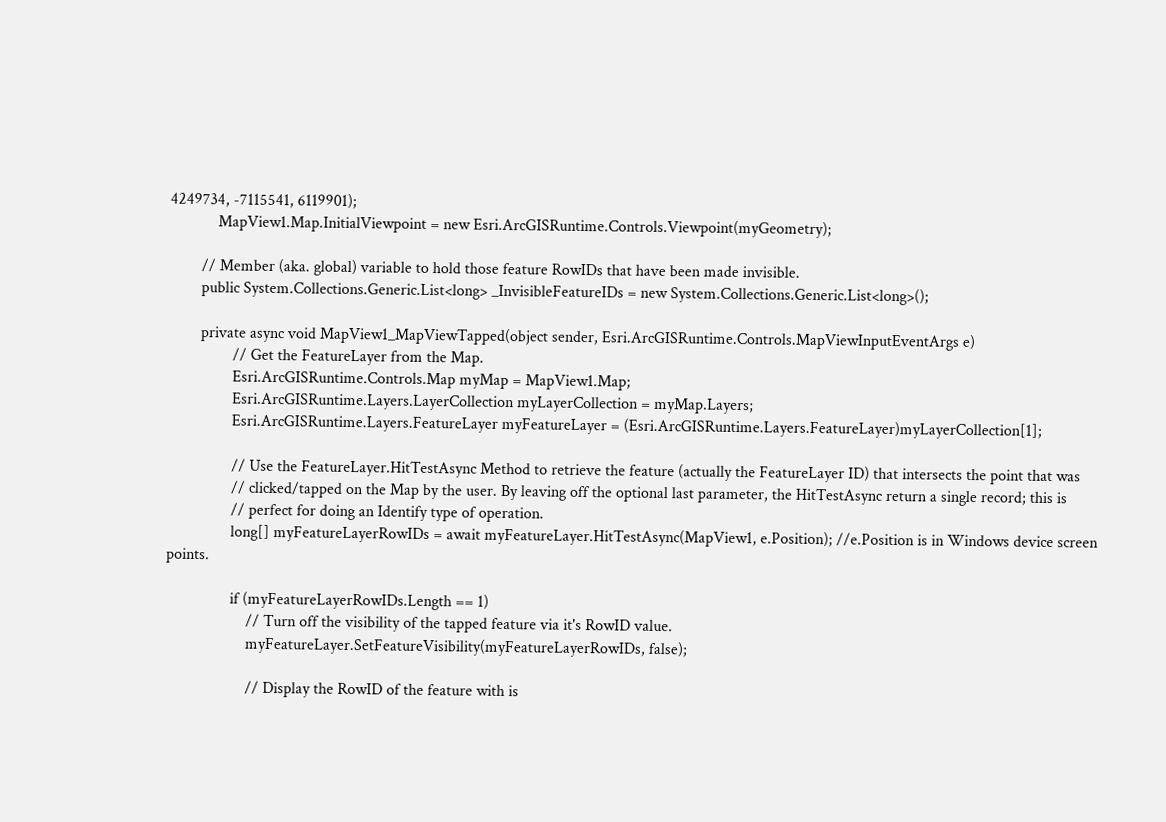4249734, -7115541, 6119901);
            MapView1.Map.InitialViewpoint = new Esri.ArcGISRuntime.Controls.Viewpoint(myGeometry);

        // Member (aka. global) variable to hold those feature RowIDs that have been made invisible.
        public System.Collections.Generic.List<long> _InvisibleFeatureIDs = new System.Collections.Generic.List<long>();

        private async void MapView1_MapViewTapped(object sender, Esri.ArcGISRuntime.Controls.MapViewInputEventArgs e)
                // Get the FeatureLayer from the Map.
                Esri.ArcGISRuntime.Controls.Map myMap = MapView1.Map;
                Esri.ArcGISRuntime.Layers.LayerCollection myLayerCollection = myMap.Layers;
                Esri.ArcGISRuntime.Layers.FeatureLayer myFeatureLayer = (Esri.ArcGISRuntime.Layers.FeatureLayer)myLayerCollection[1];

                // Use the FeatureLayer.HitTestAsync Method to retrieve the feature (actually the FeatureLayer ID) that intersects the point that was
                // clicked/tapped on the Map by the user. By leaving off the optional last parameter, the HitTestAsync return a single record; this is
                // perfect for doing an Identify type of operation.
                long[] myFeatureLayerRowIDs = await myFeatureLayer.HitTestAsync(MapView1, e.Position); //e.Position is in Windows device screen points.

                if (myFeatureLayerRowIDs.Length == 1)
                    // Turn off the visibility of the tapped feature via it's RowID value.
                    myFeatureLayer.SetFeatureVisibility(myFeatureLayerRowIDs, false);

                    // Display the RowID of the feature with is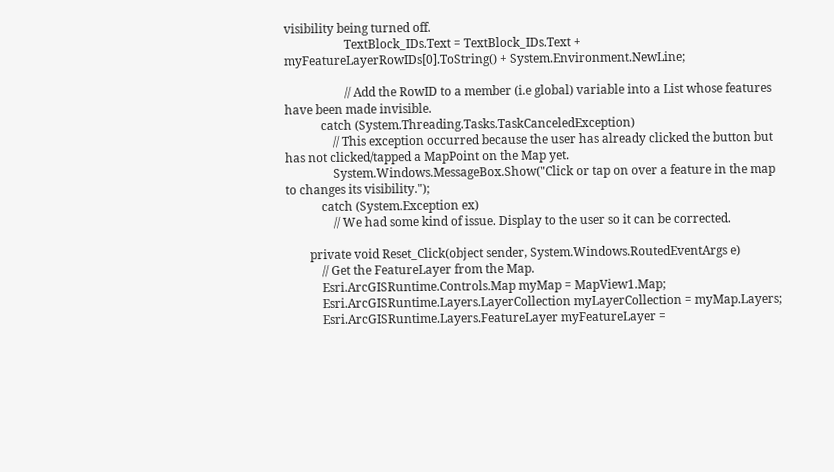visibility being turned off.
                    TextBlock_IDs.Text = TextBlock_IDs.Text + myFeatureLayerRowIDs[0].ToString() + System.Environment.NewLine;

                    // Add the RowID to a member (i.e global) variable into a List whose features have been made invisible.
            catch (System.Threading.Tasks.TaskCanceledException)
                // This exception occurred because the user has already clicked the button but has not clicked/tapped a MapPoint on the Map yet.
                System.Windows.MessageBox.Show("Click or tap on over a feature in the map to changes its visibility.");
            catch (System.Exception ex)
                // We had some kind of issue. Display to the user so it can be corrected.

        private void Reset_Click(object sender, System.Windows.RoutedEventArgs e)
            // Get the FeatureLayer from the Map.
            Esri.ArcGISRuntime.Controls.Map myMap = MapView1.Map;
            Esri.ArcGISRuntime.Layers.LayerCollection myLayerCollection = myMap.Layers;
            Esri.ArcGISRuntime.Layers.FeatureLayer myFeatureLayer =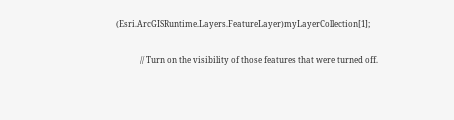(Esri.ArcGISRuntime.Layers.FeatureLayer)myLayerCollection[1];

            // Turn on the visibility of those features that were turned off.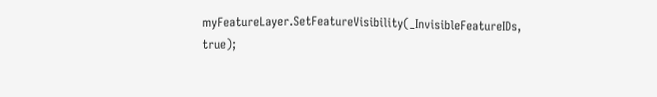myFeatureLayer.SetFeatureVisibility(_InvisibleFeatureIDs, true);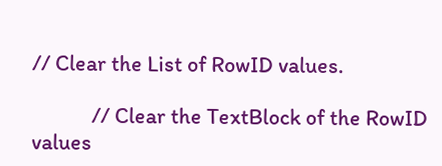// Clear the List of RowID values.

            // Clear the TextBlock of the RowID values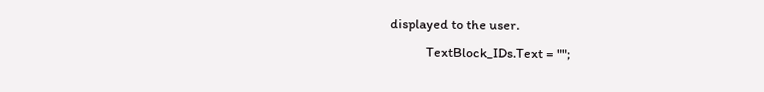displayed to the user.
            TextBlock_IDs.Text = "";